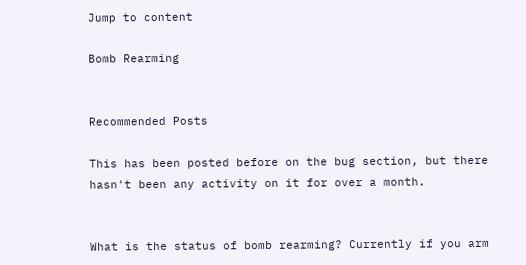Jump to content

Bomb Rearming


Recommended Posts

This has been posted before on the bug section, but there hasn't been any activity on it for over a month.


What is the status of bomb rearming? Currently if you arm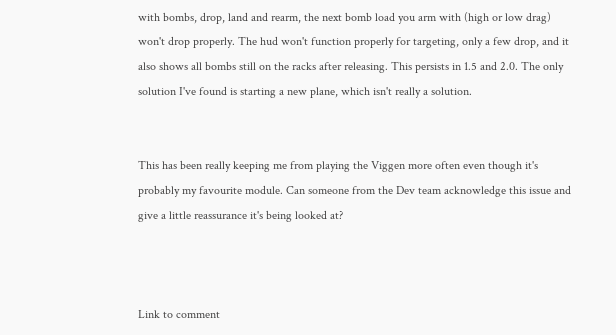with bombs, drop, land and rearm, the next bomb load you arm with (high or low drag) won't drop properly. The hud won't function properly for targeting, only a few drop, and it also shows all bombs still on the racks after releasing. This persists in 1.5 and 2.0. The only solution I've found is starting a new plane, which isn't really a solution.


This has been really keeping me from playing the Viggen more often even though it's probably my favourite module. Can someone from the Dev team acknowledge this issue and give a little reassurance it's being looked at?



Link to comment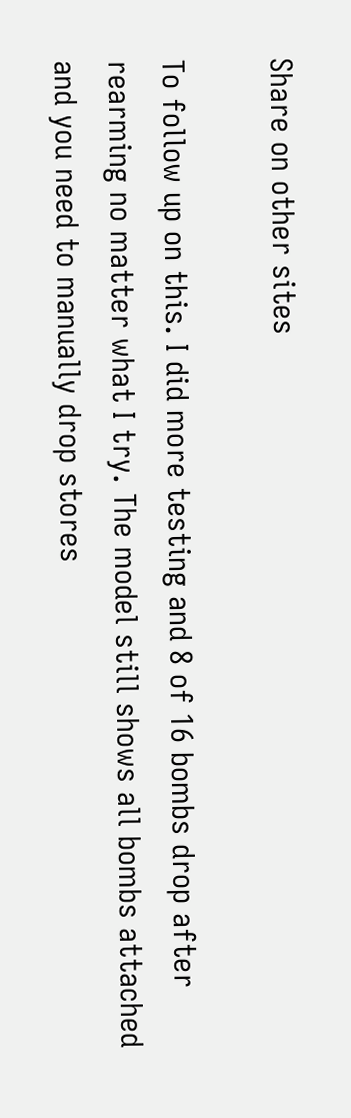Share on other sites

To follow up on this. I did more testing and 8 of 16 bombs drop after rearming no matter what I try. The model still shows all bombs attached and you need to manually drop stores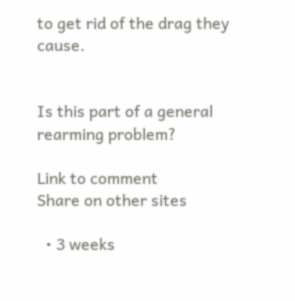to get rid of the drag they cause.


Is this part of a general rearming problem?

Link to comment
Share on other sites

  • 3 weeks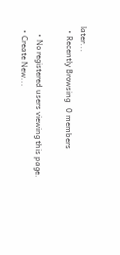later...
  • Recently Browsing   0 members

    • No registered users viewing this page.
  • Create New...